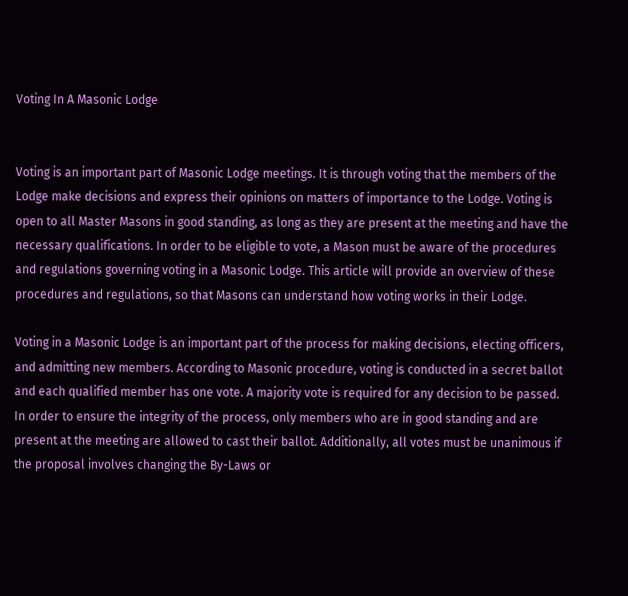Voting In A Masonic Lodge


Voting is an important part of Masonic Lodge meetings. It is through voting that the members of the Lodge make decisions and express their opinions on matters of importance to the Lodge. Voting is open to all Master Masons in good standing, as long as they are present at the meeting and have the necessary qualifications. In order to be eligible to vote, a Mason must be aware of the procedures and regulations governing voting in a Masonic Lodge. This article will provide an overview of these procedures and regulations, so that Masons can understand how voting works in their Lodge.

Voting in a Masonic Lodge is an important part of the process for making decisions, electing officers, and admitting new members. According to Masonic procedure, voting is conducted in a secret ballot and each qualified member has one vote. A majority vote is required for any decision to be passed. In order to ensure the integrity of the process, only members who are in good standing and are present at the meeting are allowed to cast their ballot. Additionally, all votes must be unanimous if the proposal involves changing the By-Laws or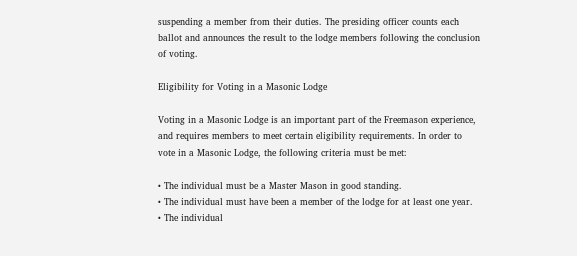suspending a member from their duties. The presiding officer counts each ballot and announces the result to the lodge members following the conclusion of voting.

Eligibility for Voting in a Masonic Lodge

Voting in a Masonic Lodge is an important part of the Freemason experience, and requires members to meet certain eligibility requirements. In order to vote in a Masonic Lodge, the following criteria must be met:

• The individual must be a Master Mason in good standing.
• The individual must have been a member of the lodge for at least one year.
• The individual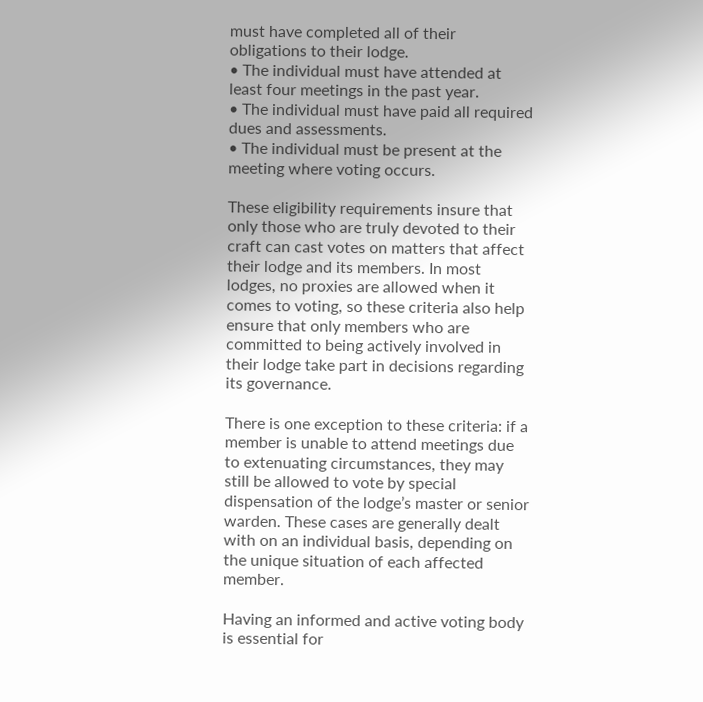must have completed all of their obligations to their lodge.
• The individual must have attended at least four meetings in the past year.
• The individual must have paid all required dues and assessments.
• The individual must be present at the meeting where voting occurs.

These eligibility requirements insure that only those who are truly devoted to their craft can cast votes on matters that affect their lodge and its members. In most lodges, no proxies are allowed when it comes to voting, so these criteria also help ensure that only members who are committed to being actively involved in their lodge take part in decisions regarding its governance.

There is one exception to these criteria: if a member is unable to attend meetings due to extenuating circumstances, they may still be allowed to vote by special dispensation of the lodge’s master or senior warden. These cases are generally dealt with on an individual basis, depending on the unique situation of each affected member.

Having an informed and active voting body is essential for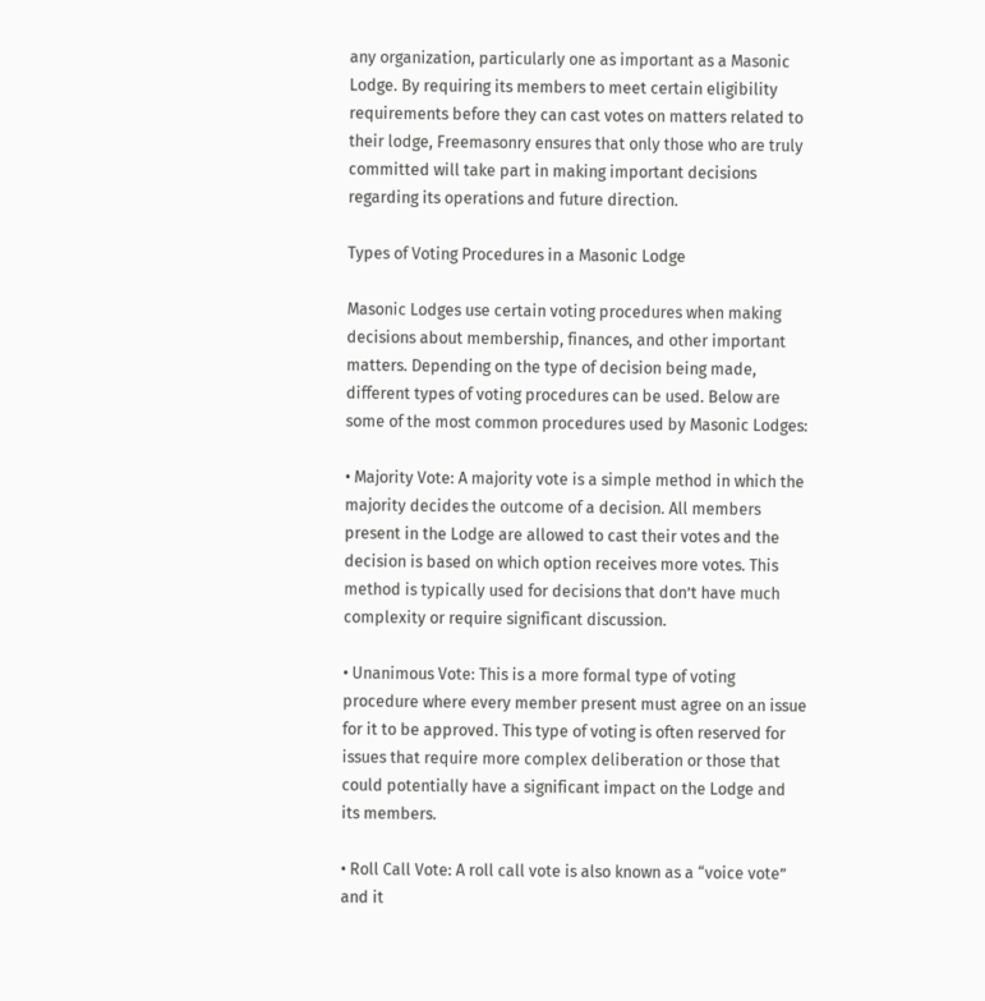any organization, particularly one as important as a Masonic Lodge. By requiring its members to meet certain eligibility requirements before they can cast votes on matters related to their lodge, Freemasonry ensures that only those who are truly committed will take part in making important decisions regarding its operations and future direction.

Types of Voting Procedures in a Masonic Lodge

Masonic Lodges use certain voting procedures when making decisions about membership, finances, and other important matters. Depending on the type of decision being made, different types of voting procedures can be used. Below are some of the most common procedures used by Masonic Lodges:

• Majority Vote: A majority vote is a simple method in which the majority decides the outcome of a decision. All members present in the Lodge are allowed to cast their votes and the decision is based on which option receives more votes. This method is typically used for decisions that don’t have much complexity or require significant discussion.

• Unanimous Vote: This is a more formal type of voting procedure where every member present must agree on an issue for it to be approved. This type of voting is often reserved for issues that require more complex deliberation or those that could potentially have a significant impact on the Lodge and its members.

• Roll Call Vote: A roll call vote is also known as a “voice vote” and it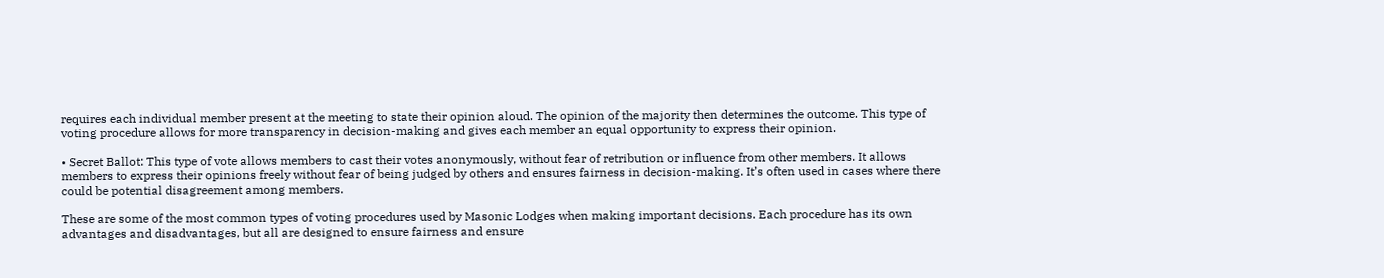requires each individual member present at the meeting to state their opinion aloud. The opinion of the majority then determines the outcome. This type of voting procedure allows for more transparency in decision-making and gives each member an equal opportunity to express their opinion.

• Secret Ballot: This type of vote allows members to cast their votes anonymously, without fear of retribution or influence from other members. It allows members to express their opinions freely without fear of being judged by others and ensures fairness in decision-making. It’s often used in cases where there could be potential disagreement among members.

These are some of the most common types of voting procedures used by Masonic Lodges when making important decisions. Each procedure has its own advantages and disadvantages, but all are designed to ensure fairness and ensure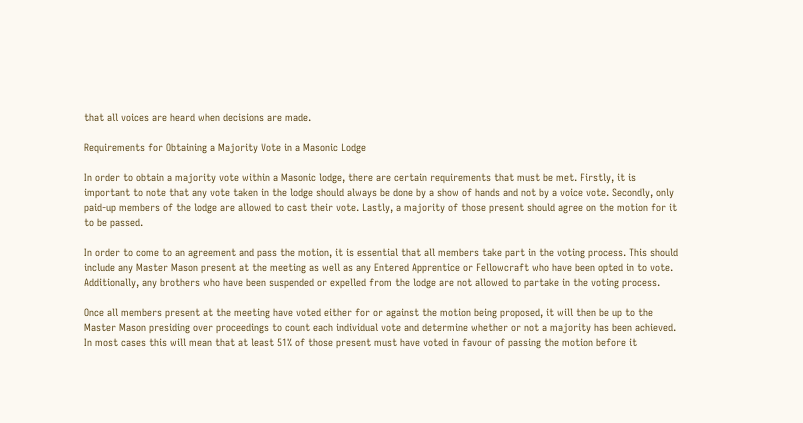that all voices are heard when decisions are made.

Requirements for Obtaining a Majority Vote in a Masonic Lodge

In order to obtain a majority vote within a Masonic lodge, there are certain requirements that must be met. Firstly, it is important to note that any vote taken in the lodge should always be done by a show of hands and not by a voice vote. Secondly, only paid-up members of the lodge are allowed to cast their vote. Lastly, a majority of those present should agree on the motion for it to be passed.

In order to come to an agreement and pass the motion, it is essential that all members take part in the voting process. This should include any Master Mason present at the meeting as well as any Entered Apprentice or Fellowcraft who have been opted in to vote. Additionally, any brothers who have been suspended or expelled from the lodge are not allowed to partake in the voting process.

Once all members present at the meeting have voted either for or against the motion being proposed, it will then be up to the Master Mason presiding over proceedings to count each individual vote and determine whether or not a majority has been achieved. In most cases this will mean that at least 51% of those present must have voted in favour of passing the motion before it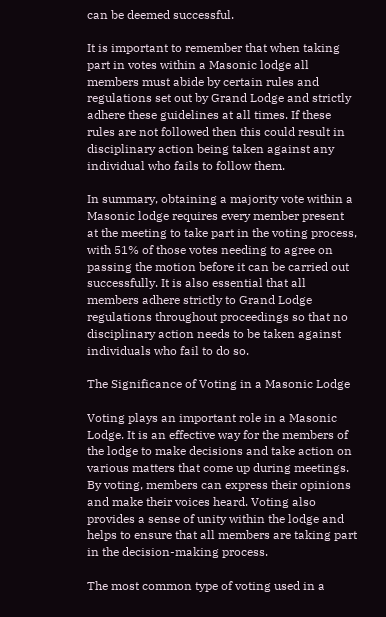can be deemed successful.

It is important to remember that when taking part in votes within a Masonic lodge all members must abide by certain rules and regulations set out by Grand Lodge and strictly adhere these guidelines at all times. If these rules are not followed then this could result in disciplinary action being taken against any individual who fails to follow them.

In summary, obtaining a majority vote within a Masonic lodge requires every member present at the meeting to take part in the voting process, with 51% of those votes needing to agree on passing the motion before it can be carried out successfully. It is also essential that all members adhere strictly to Grand Lodge regulations throughout proceedings so that no disciplinary action needs to be taken against individuals who fail to do so.

The Significance of Voting in a Masonic Lodge

Voting plays an important role in a Masonic Lodge. It is an effective way for the members of the lodge to make decisions and take action on various matters that come up during meetings. By voting, members can express their opinions and make their voices heard. Voting also provides a sense of unity within the lodge and helps to ensure that all members are taking part in the decision-making process.

The most common type of voting used in a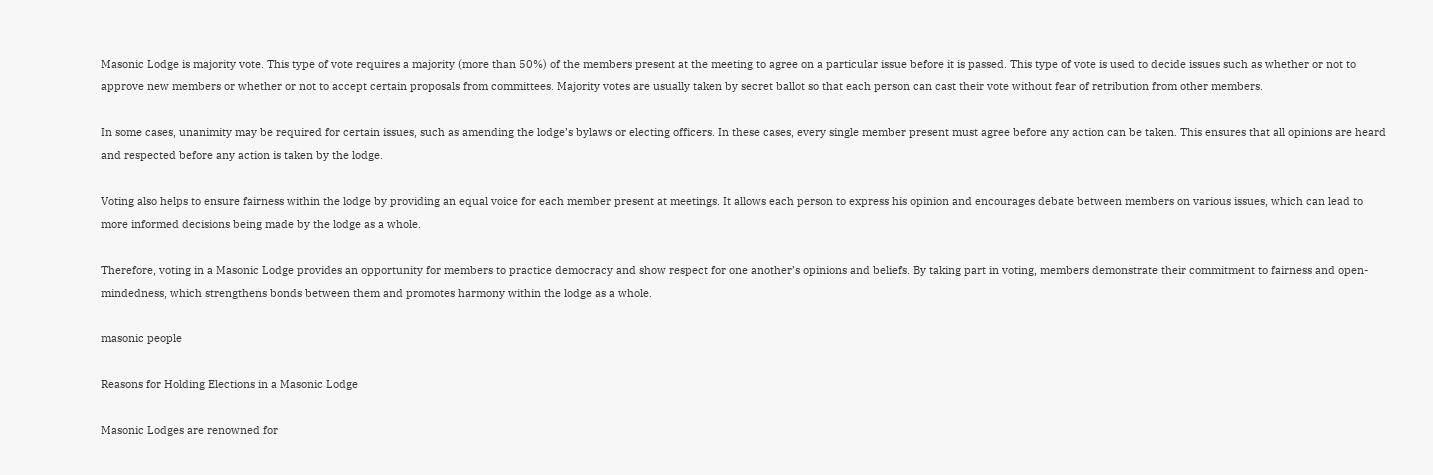Masonic Lodge is majority vote. This type of vote requires a majority (more than 50%) of the members present at the meeting to agree on a particular issue before it is passed. This type of vote is used to decide issues such as whether or not to approve new members or whether or not to accept certain proposals from committees. Majority votes are usually taken by secret ballot so that each person can cast their vote without fear of retribution from other members.

In some cases, unanimity may be required for certain issues, such as amending the lodge’s bylaws or electing officers. In these cases, every single member present must agree before any action can be taken. This ensures that all opinions are heard and respected before any action is taken by the lodge.

Voting also helps to ensure fairness within the lodge by providing an equal voice for each member present at meetings. It allows each person to express his opinion and encourages debate between members on various issues, which can lead to more informed decisions being made by the lodge as a whole.

Therefore, voting in a Masonic Lodge provides an opportunity for members to practice democracy and show respect for one another’s opinions and beliefs. By taking part in voting, members demonstrate their commitment to fairness and open-mindedness, which strengthens bonds between them and promotes harmony within the lodge as a whole.

masonic people

Reasons for Holding Elections in a Masonic Lodge

Masonic Lodges are renowned for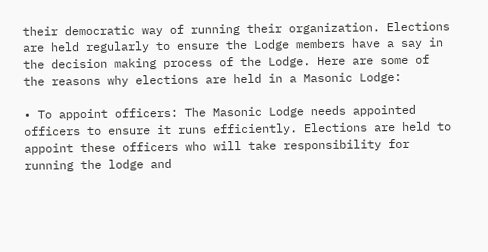their democratic way of running their organization. Elections are held regularly to ensure the Lodge members have a say in the decision making process of the Lodge. Here are some of the reasons why elections are held in a Masonic Lodge:

• To appoint officers: The Masonic Lodge needs appointed officers to ensure it runs efficiently. Elections are held to appoint these officers who will take responsibility for running the lodge and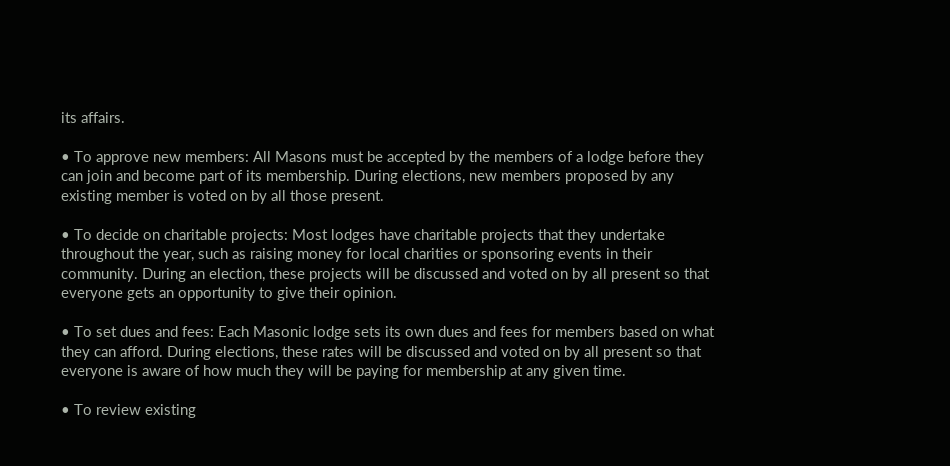its affairs.

• To approve new members: All Masons must be accepted by the members of a lodge before they can join and become part of its membership. During elections, new members proposed by any existing member is voted on by all those present.

• To decide on charitable projects: Most lodges have charitable projects that they undertake throughout the year, such as raising money for local charities or sponsoring events in their community. During an election, these projects will be discussed and voted on by all present so that everyone gets an opportunity to give their opinion.

• To set dues and fees: Each Masonic lodge sets its own dues and fees for members based on what they can afford. During elections, these rates will be discussed and voted on by all present so that everyone is aware of how much they will be paying for membership at any given time.

• To review existing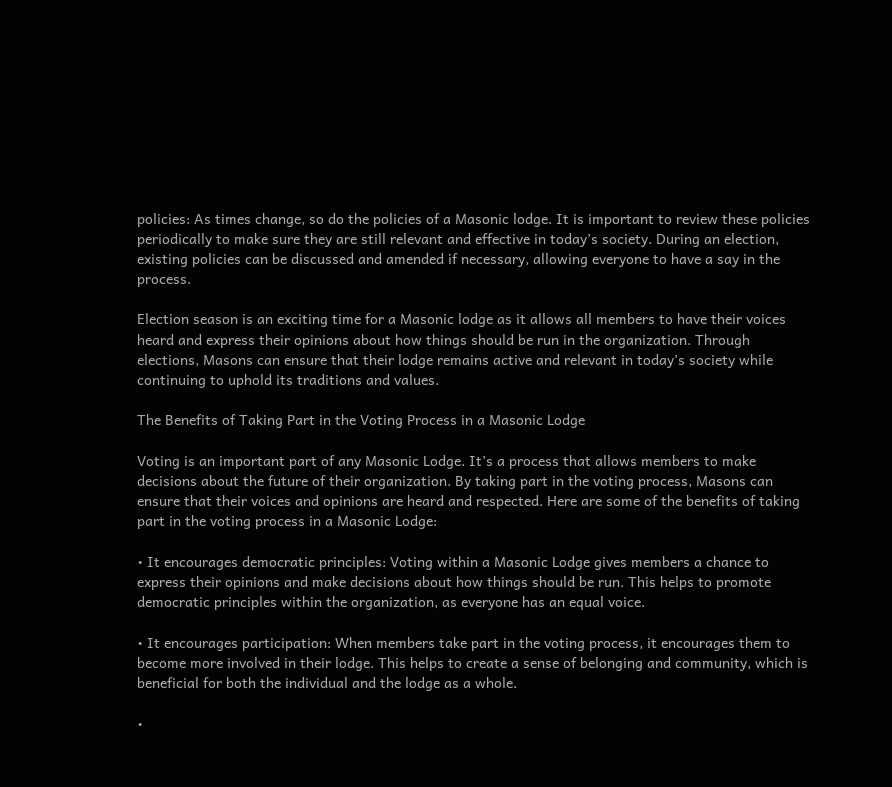policies: As times change, so do the policies of a Masonic lodge. It is important to review these policies periodically to make sure they are still relevant and effective in today’s society. During an election, existing policies can be discussed and amended if necessary, allowing everyone to have a say in the process.

Election season is an exciting time for a Masonic lodge as it allows all members to have their voices heard and express their opinions about how things should be run in the organization. Through elections, Masons can ensure that their lodge remains active and relevant in today’s society while continuing to uphold its traditions and values.

The Benefits of Taking Part in the Voting Process in a Masonic Lodge

Voting is an important part of any Masonic Lodge. It’s a process that allows members to make decisions about the future of their organization. By taking part in the voting process, Masons can ensure that their voices and opinions are heard and respected. Here are some of the benefits of taking part in the voting process in a Masonic Lodge:

• It encourages democratic principles: Voting within a Masonic Lodge gives members a chance to express their opinions and make decisions about how things should be run. This helps to promote democratic principles within the organization, as everyone has an equal voice.

• It encourages participation: When members take part in the voting process, it encourages them to become more involved in their lodge. This helps to create a sense of belonging and community, which is beneficial for both the individual and the lodge as a whole.

•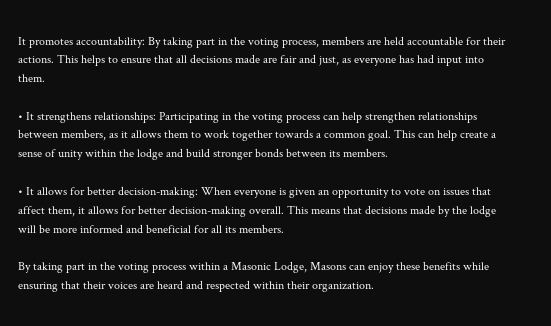It promotes accountability: By taking part in the voting process, members are held accountable for their actions. This helps to ensure that all decisions made are fair and just, as everyone has had input into them.

• It strengthens relationships: Participating in the voting process can help strengthen relationships between members, as it allows them to work together towards a common goal. This can help create a sense of unity within the lodge and build stronger bonds between its members.

• It allows for better decision-making: When everyone is given an opportunity to vote on issues that affect them, it allows for better decision-making overall. This means that decisions made by the lodge will be more informed and beneficial for all its members.

By taking part in the voting process within a Masonic Lodge, Masons can enjoy these benefits while ensuring that their voices are heard and respected within their organization.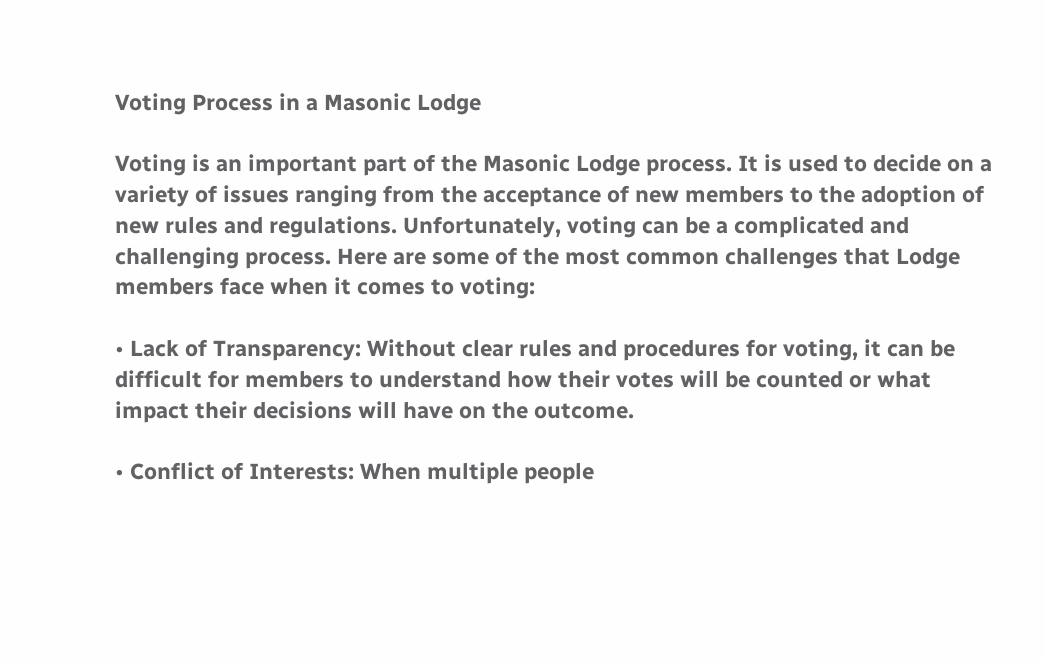Voting Process in a Masonic Lodge

Voting is an important part of the Masonic Lodge process. It is used to decide on a variety of issues ranging from the acceptance of new members to the adoption of new rules and regulations. Unfortunately, voting can be a complicated and challenging process. Here are some of the most common challenges that Lodge members face when it comes to voting:

• Lack of Transparency: Without clear rules and procedures for voting, it can be difficult for members to understand how their votes will be counted or what impact their decisions will have on the outcome.

• Conflict of Interests: When multiple people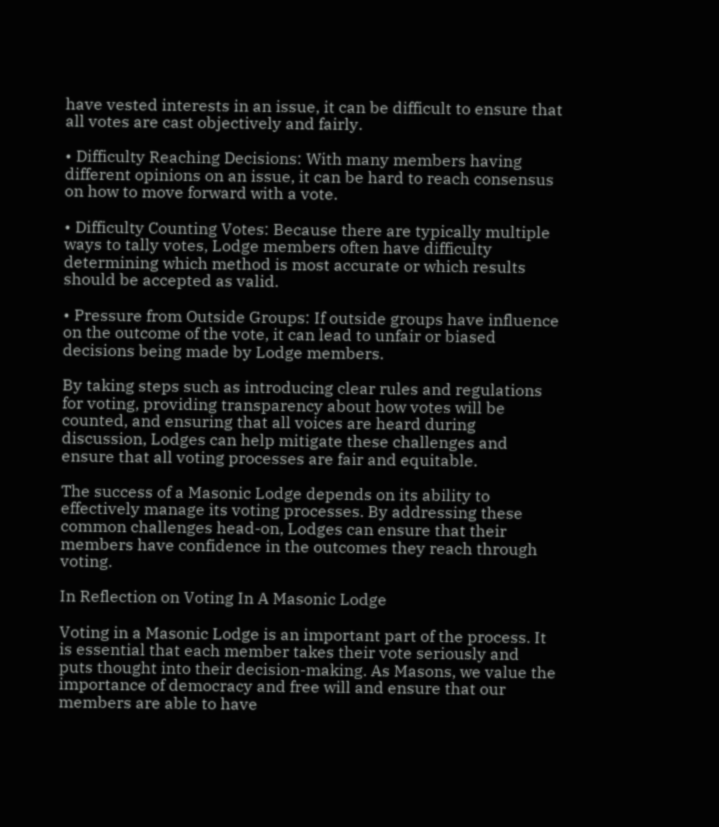have vested interests in an issue, it can be difficult to ensure that all votes are cast objectively and fairly.

• Difficulty Reaching Decisions: With many members having different opinions on an issue, it can be hard to reach consensus on how to move forward with a vote.

• Difficulty Counting Votes: Because there are typically multiple ways to tally votes, Lodge members often have difficulty determining which method is most accurate or which results should be accepted as valid.

• Pressure from Outside Groups: If outside groups have influence on the outcome of the vote, it can lead to unfair or biased decisions being made by Lodge members.

By taking steps such as introducing clear rules and regulations for voting, providing transparency about how votes will be counted, and ensuring that all voices are heard during discussion, Lodges can help mitigate these challenges and ensure that all voting processes are fair and equitable.

The success of a Masonic Lodge depends on its ability to effectively manage its voting processes. By addressing these common challenges head-on, Lodges can ensure that their members have confidence in the outcomes they reach through voting.

In Reflection on Voting In A Masonic Lodge

Voting in a Masonic Lodge is an important part of the process. It is essential that each member takes their vote seriously and puts thought into their decision-making. As Masons, we value the importance of democracy and free will and ensure that our members are able to have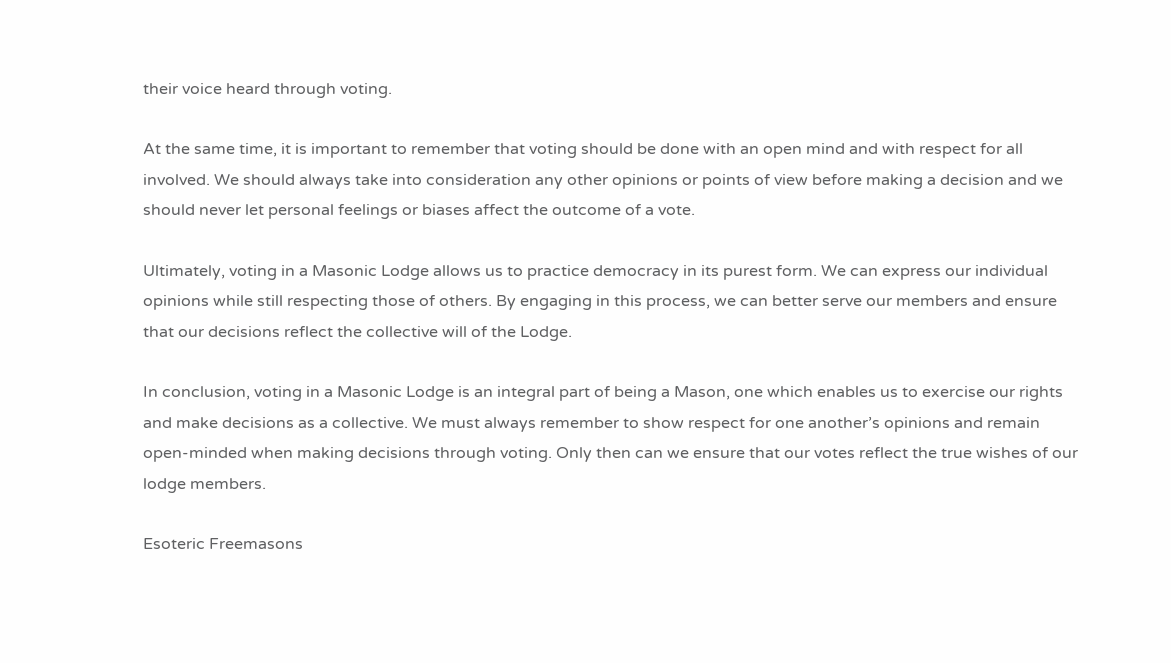their voice heard through voting.

At the same time, it is important to remember that voting should be done with an open mind and with respect for all involved. We should always take into consideration any other opinions or points of view before making a decision and we should never let personal feelings or biases affect the outcome of a vote.

Ultimately, voting in a Masonic Lodge allows us to practice democracy in its purest form. We can express our individual opinions while still respecting those of others. By engaging in this process, we can better serve our members and ensure that our decisions reflect the collective will of the Lodge.

In conclusion, voting in a Masonic Lodge is an integral part of being a Mason, one which enables us to exercise our rights and make decisions as a collective. We must always remember to show respect for one another’s opinions and remain open-minded when making decisions through voting. Only then can we ensure that our votes reflect the true wishes of our lodge members.

Esoteric Freemasons